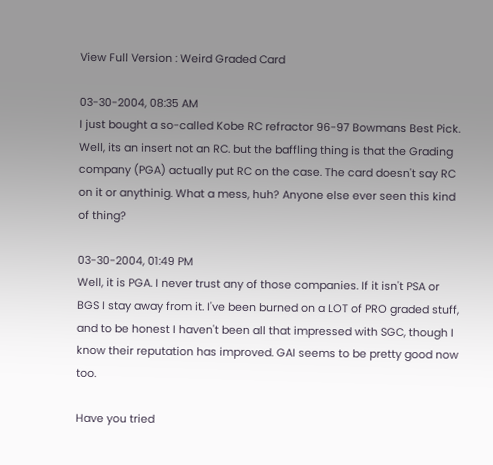View Full Version : Weird Graded Card

03-30-2004, 08:35 AM
I just bought a so-called Kobe RC refractor 96-97 Bowmans Best Pick. Well, its an insert not an RC. but the baffling thing is that the Grading company (PGA) actually put RC on the case. The card doesn't say RC on it or anythinig. What a mess, huh? Anyone else ever seen this kind of thing?

03-30-2004, 01:49 PM
Well, it is PGA. I never trust any of those companies. If it isn't PSA or BGS I stay away from it. I've been burned on a LOT of PRO graded stuff, and to be honest I haven't been all that impressed with SGC, though I know their reputation has improved. GAI seems to be pretty good now too.

Have you tried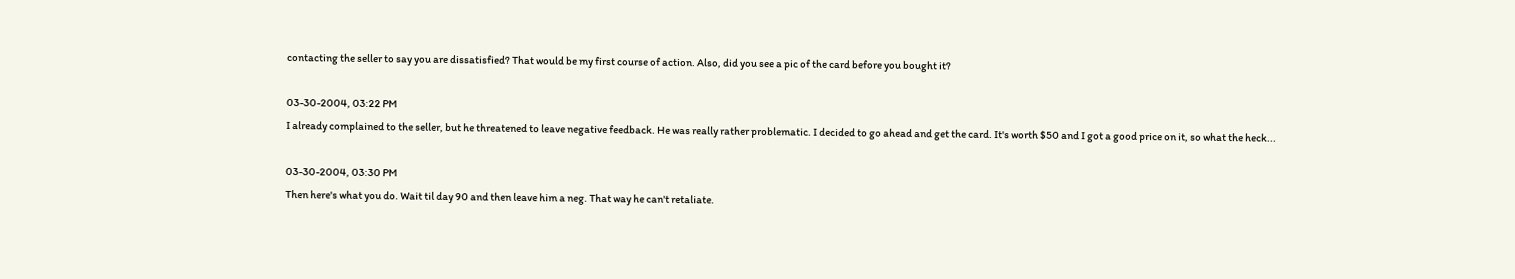contacting the seller to say you are dissatisfied? That would be my first course of action. Also, did you see a pic of the card before you bought it?

03-30-2004, 03:22 PM
I already complained to the seller, but he threatened to leave negative feedback. He was really rather problematic. I decided to go ahead and get the card. It's worth $50 and I got a good price on it, so what the heck...

03-30-2004, 03:30 PM
Then here's what you do. Wait til day 90 and then leave him a neg. That way he can't retaliate.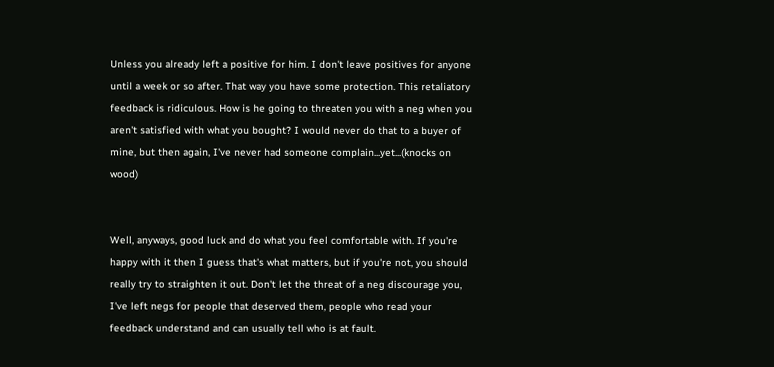Unless you already left a positive for him. I don't leave positives for anyone until a week or so after. That way you have some protection. This retaliatory feedback is ridiculous. How is he going to threaten you with a neg when you aren't satisfied with what you bought? I would never do that to a buyer of mine, but then again, I've never had someone complain...yet...(knocks on wood)


Well, anyways, good luck and do what you feel comfortable with. If you're happy with it then I guess that's what matters, but if you're not, you should really try to straighten it out. Don't let the threat of a neg discourage you, I've left negs for people that deserved them, people who read your feedback understand and can usually tell who is at fault.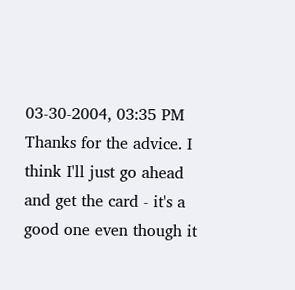03-30-2004, 03:35 PM
Thanks for the advice. I think I'll just go ahead and get the card - it's a good one even though it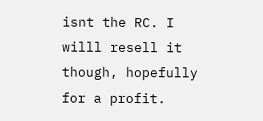isnt the RC. I willl resell it though, hopefully for a profit.